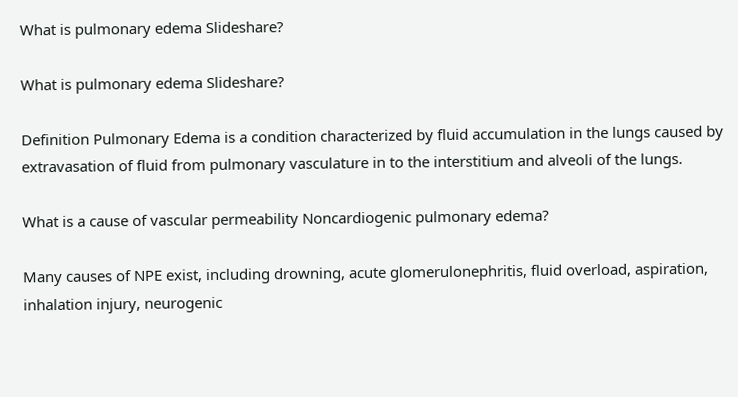What is pulmonary edema Slideshare?

What is pulmonary edema Slideshare?

Definition Pulmonary Edema is a condition characterized by fluid accumulation in the lungs caused by extravasation of fluid from pulmonary vasculature in to the interstitium and alveoli of the lungs.

What is a cause of vascular permeability Noncardiogenic pulmonary edema?

Many causes of NPE exist, including drowning, acute glomerulonephritis, fluid overload, aspiration, inhalation injury, neurogenic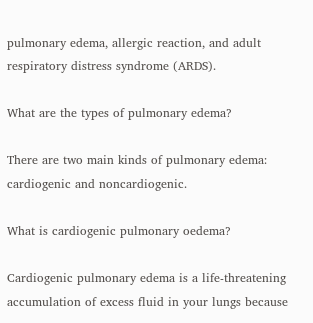pulmonary edema, allergic reaction, and adult respiratory distress syndrome (ARDS).

What are the types of pulmonary edema?

There are two main kinds of pulmonary edema: cardiogenic and noncardiogenic.

What is cardiogenic pulmonary oedema?

Cardiogenic pulmonary edema is a life-threatening accumulation of excess fluid in your lungs because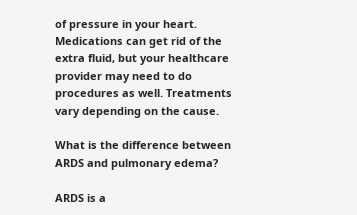of pressure in your heart. Medications can get rid of the extra fluid, but your healthcare provider may need to do procedures as well. Treatments vary depending on the cause.

What is the difference between ARDS and pulmonary edema?

ARDS is a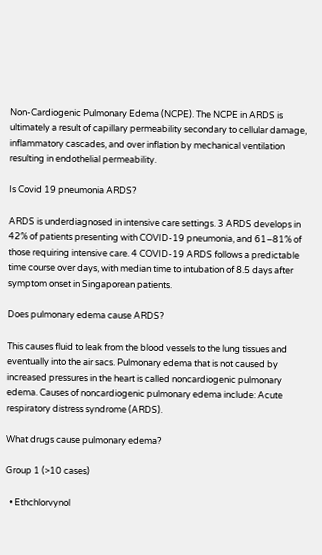Non-Cardiogenic Pulmonary Edema (NCPE). The NCPE in ARDS is ultimately a result of capillary permeability secondary to cellular damage, inflammatory cascades, and over inflation by mechanical ventilation resulting in endothelial permeability.

Is Covid 19 pneumonia ARDS?

ARDS is underdiagnosed in intensive care settings. 3 ARDS develops in 42% of patients presenting with COVID‐19 pneumonia, and 61–81% of those requiring intensive care. 4 COVID‐19 ARDS follows a predictable time course over days, with median time to intubation of 8.5 days after symptom onset in Singaporean patients.

Does pulmonary edema cause ARDS?

This causes fluid to leak from the blood vessels to the lung tissues and eventually into the air sacs. Pulmonary edema that is not caused by increased pressures in the heart is called noncardiogenic pulmonary edema. Causes of noncardiogenic pulmonary edema include: Acute respiratory distress syndrome (ARDS).

What drugs cause pulmonary edema?

Group 1 (>10 cases)

  • Ethchlorvynol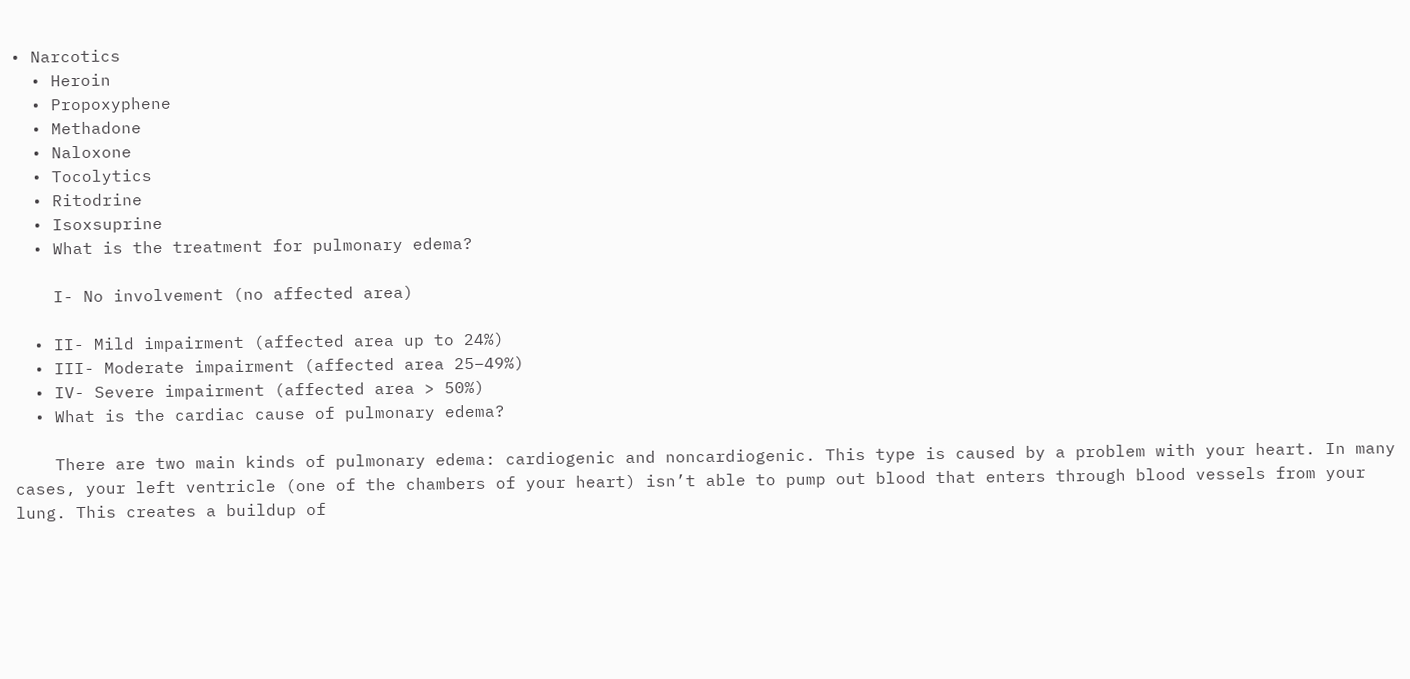• Narcotics
  • Heroin
  • Propoxyphene
  • Methadone
  • Naloxone
  • Tocolytics
  • Ritodrine
  • Isoxsuprine
  • What is the treatment for pulmonary edema?

    I- No involvement (no affected area)

  • II- Mild impairment (affected area up to 24%)
  • III- Moderate impairment (affected area 25–49%)
  • IV- Severe impairment (affected area > 50%)
  • What is the cardiac cause of pulmonary edema?

    There are two main kinds of pulmonary edema: cardiogenic and noncardiogenic. This type is caused by a problem with your heart. In many cases, your left ventricle (one of the chambers of your heart) isn’t able to pump out blood that enters through blood vessels from your lung. This creates a buildup of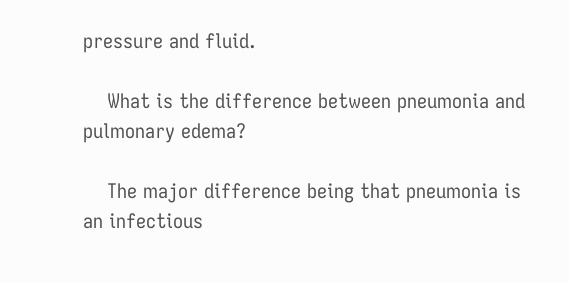pressure and fluid.

    What is the difference between pneumonia and pulmonary edema?

    The major difference being that pneumonia is an infectious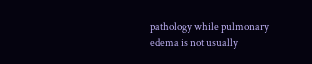pathology while pulmonary edema is not usually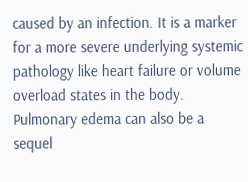caused by an infection. It is a marker for a more severe underlying systemic pathology like heart failure or volume overload states in the body. Pulmonary edema can also be a sequel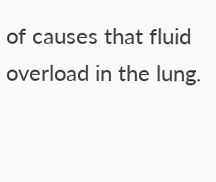of causes that fluid overload in the lung.